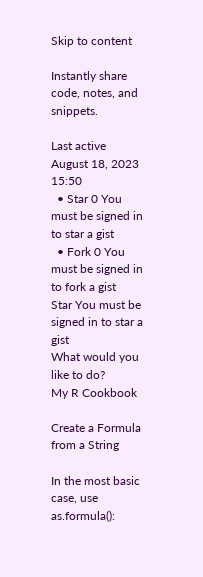Skip to content

Instantly share code, notes, and snippets.

Last active August 18, 2023 15:50
  • Star 0 You must be signed in to star a gist
  • Fork 0 You must be signed in to fork a gist
Star You must be signed in to star a gist
What would you like to do?
My R Cookbook

Create a Formula from a String

In the most basic case, use as.formula():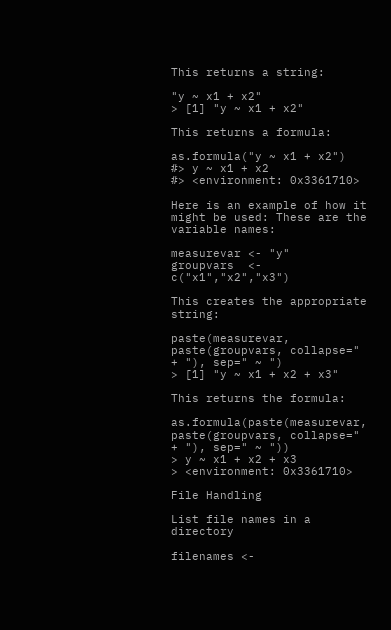This returns a string:

"y ~ x1 + x2"
> [1] "y ~ x1 + x2"

This returns a formula:

as.formula("y ~ x1 + x2")
#> y ~ x1 + x2
#> <environment: 0x3361710>

Here is an example of how it might be used: These are the variable names:

measurevar <- "y"
groupvars  <- c("x1","x2","x3")

This creates the appropriate string:

paste(measurevar, paste(groupvars, collapse=" + "), sep=" ~ ")
> [1] "y ~ x1 + x2 + x3"

This returns the formula:

as.formula(paste(measurevar, paste(groupvars, collapse=" + "), sep=" ~ "))
> y ~ x1 + x2 + x3
> <environment: 0x3361710>

File Handling

List file names in a directory

filenames <-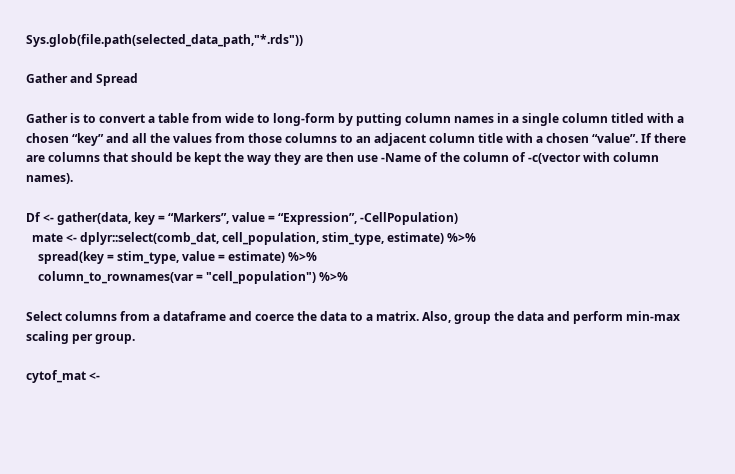Sys.glob(file.path(selected_data_path,"*.rds"))

Gather and Spread

Gather is to convert a table from wide to long-form by putting column names in a single column titled with a chosen “key” and all the values from those columns to an adjacent column title with a chosen “value”. If there are columns that should be kept the way they are then use -Name of the column of -c(vector with column names).

Df <- gather(data, key = “Markers”, value = “Expression”, -CellPopulation)
  mate <- dplyr::select(comb_dat, cell_population, stim_type, estimate) %>%
    spread(key = stim_type, value = estimate) %>%
    column_to_rownames(var = "cell_population") %>%

Select columns from a dataframe and coerce the data to a matrix. Also, group the data and perform min-max scaling per group.

cytof_mat <-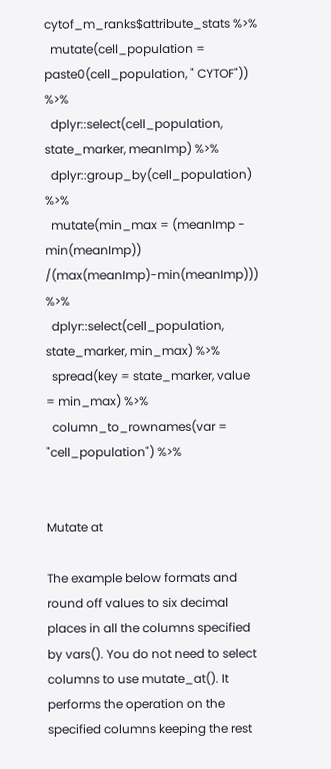cytof_m_ranks$attribute_stats %>%
  mutate(cell_population = paste0(cell_population, " CYTOF")) %>%
  dplyr::select(cell_population, state_marker, meanImp) %>%
  dplyr::group_by(cell_population) %>%
  mutate(min_max = (meanImp - min(meanImp)) /(max(meanImp)-min(meanImp))) %>%
  dplyr::select(cell_population, state_marker, min_max) %>%
  spread(key = state_marker, value = min_max) %>%
  column_to_rownames(var = "cell_population") %>%


Mutate at

The example below formats and round off values to six decimal places in all the columns specified by vars(). You do not need to select columns to use mutate_at(). It performs the operation on the specified columns keeping the rest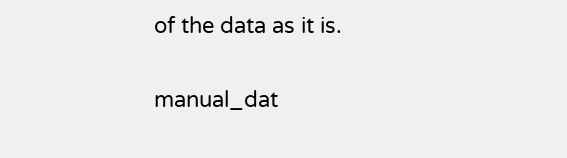of the data as it is.

manual_dat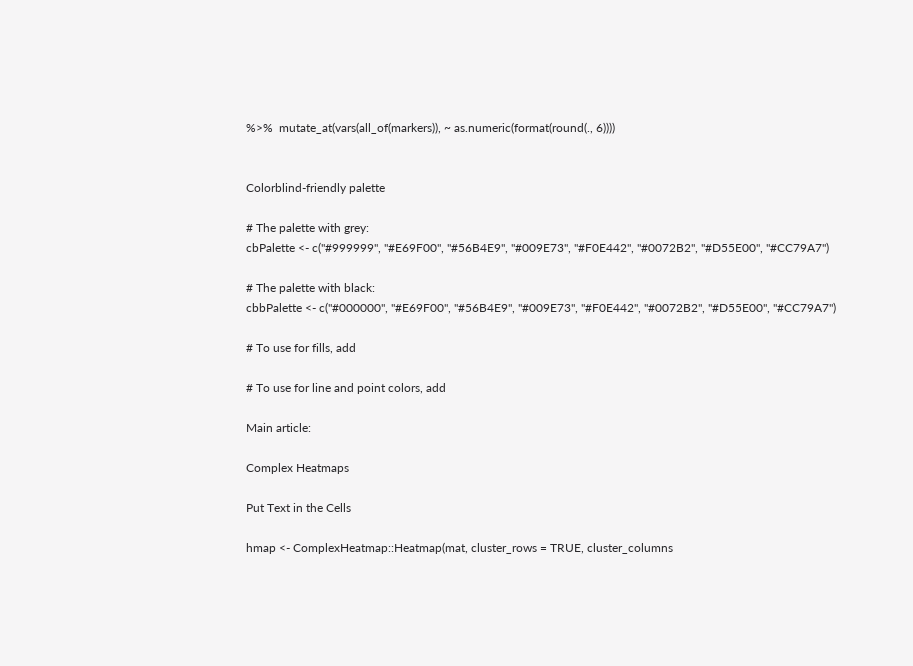%>%  mutate_at(vars(all_of(markers)), ~ as.numeric(format(round(., 6))))


Colorblind-friendly palette

# The palette with grey:
cbPalette <- c("#999999", "#E69F00", "#56B4E9", "#009E73", "#F0E442", "#0072B2", "#D55E00", "#CC79A7")

# The palette with black:
cbbPalette <- c("#000000", "#E69F00", "#56B4E9", "#009E73", "#F0E442", "#0072B2", "#D55E00", "#CC79A7")

# To use for fills, add

# To use for line and point colors, add

Main article:

Complex Heatmaps

Put Text in the Cells

hmap <- ComplexHeatmap::Heatmap(mat, cluster_rows = TRUE, cluster_columns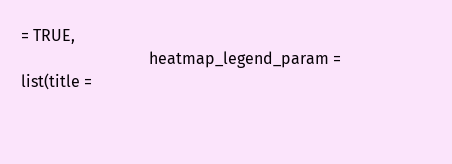= TRUE,
                                heatmap_legend_param = list(title =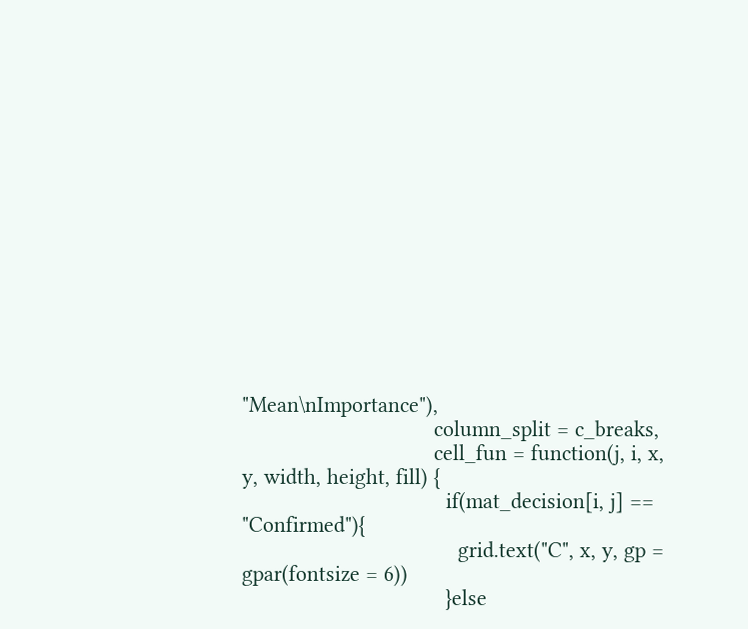"Mean\nImportance"),
                                column_split = c_breaks,
                                cell_fun = function(j, i, x, y, width, height, fill) {
                                  if(mat_decision[i, j] == "Confirmed"){
                                    grid.text("C", x, y, gp = gpar(fontsize = 6))
                                  }else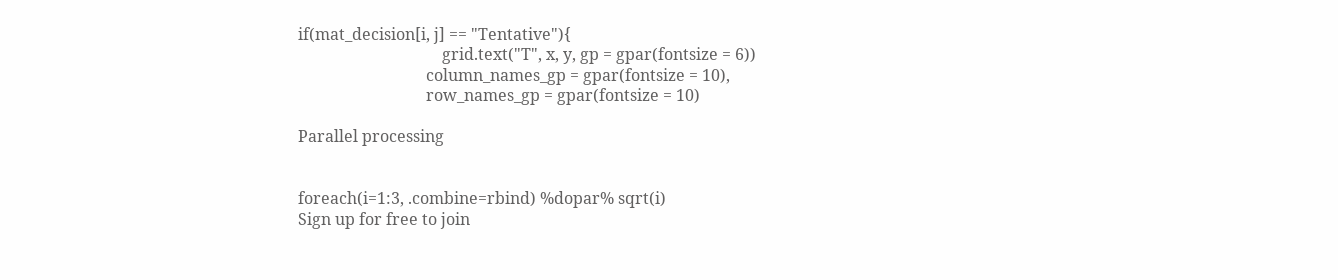if(mat_decision[i, j] == "Tentative"){
                                    grid.text("T", x, y, gp = gpar(fontsize = 6))
                                column_names_gp = gpar(fontsize = 10),
                                row_names_gp = gpar(fontsize = 10)

Parallel processing


foreach(i=1:3, .combine=rbind) %dopar% sqrt(i)
Sign up for free to join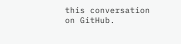this conversation on GitHub.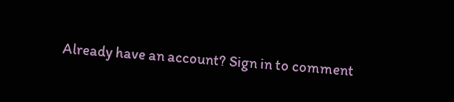Already have an account? Sign in to comment